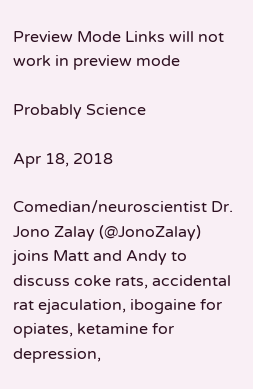Preview Mode Links will not work in preview mode

Probably Science

Apr 18, 2018

Comedian/neuroscientist Dr. Jono Zalay (@JonoZalay) joins Matt and Andy to discuss coke rats, accidental rat ejaculation, ibogaine for opiates, ketamine for depression,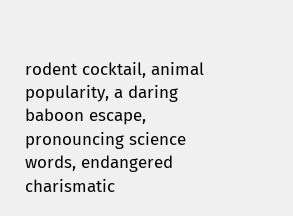rodent cocktail, animal popularity, a daring baboon escape, pronouncing science words, endangered charismatic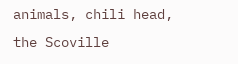animals, chili head, the Scoville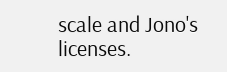scale and Jono's licenses.